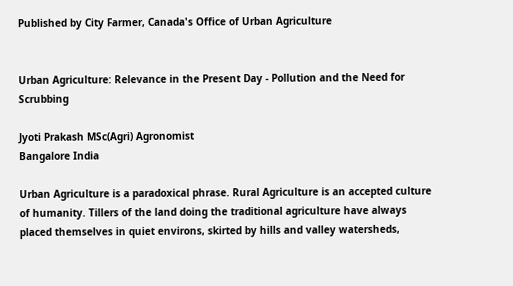Published by City Farmer, Canada's Office of Urban Agriculture


Urban Agriculture: Relevance in the Present Day - Pollution and the Need for Scrubbing

Jyoti Prakash MSc(Agri) Agronomist
Bangalore India

Urban Agriculture is a paradoxical phrase. Rural Agriculture is an accepted culture of humanity. Tillers of the land doing the traditional agriculture have always placed themselves in quiet environs, skirted by hills and valley watersheds,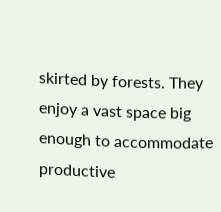skirted by forests. They enjoy a vast space big enough to accommodate productive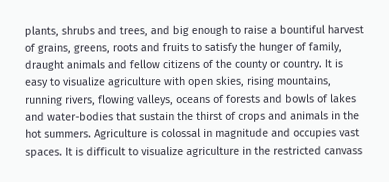plants, shrubs and trees, and big enough to raise a bountiful harvest of grains, greens, roots and fruits to satisfy the hunger of family, draught animals and fellow citizens of the county or country. It is easy to visualize agriculture with open skies, rising mountains, running rivers, flowing valleys, oceans of forests and bowls of lakes and water-bodies that sustain the thirst of crops and animals in the hot summers. Agriculture is colossal in magnitude and occupies vast spaces. It is difficult to visualize agriculture in the restricted canvass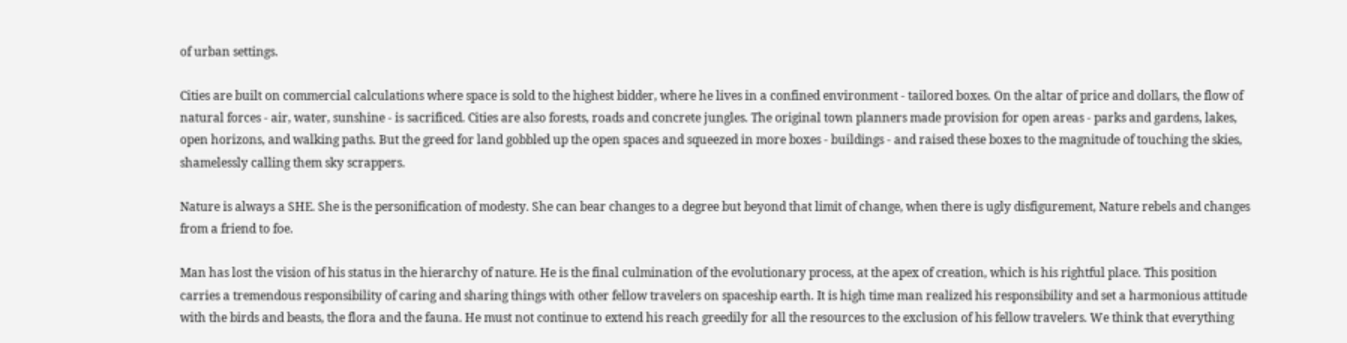of urban settings.

Cities are built on commercial calculations where space is sold to the highest bidder, where he lives in a confined environment - tailored boxes. On the altar of price and dollars, the flow of natural forces - air, water, sunshine - is sacrificed. Cities are also forests, roads and concrete jungles. The original town planners made provision for open areas - parks and gardens, lakes, open horizons, and walking paths. But the greed for land gobbled up the open spaces and squeezed in more boxes - buildings - and raised these boxes to the magnitude of touching the skies, shamelessly calling them sky scrappers.

Nature is always a SHE. She is the personification of modesty. She can bear changes to a degree but beyond that limit of change, when there is ugly disfigurement, Nature rebels and changes from a friend to foe.

Man has lost the vision of his status in the hierarchy of nature. He is the final culmination of the evolutionary process, at the apex of creation, which is his rightful place. This position carries a tremendous responsibility of caring and sharing things with other fellow travelers on spaceship earth. It is high time man realized his responsibility and set a harmonious attitude with the birds and beasts, the flora and the fauna. He must not continue to extend his reach greedily for all the resources to the exclusion of his fellow travelers. We think that everything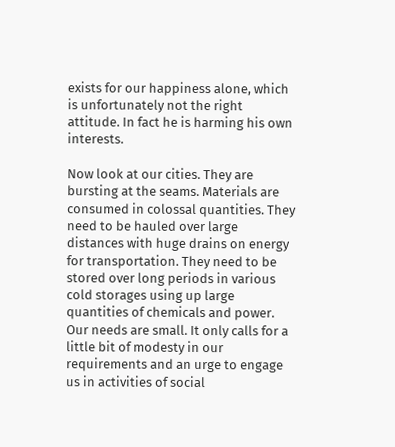exists for our happiness alone, which is unfortunately not the right attitude. In fact he is harming his own interests.

Now look at our cities. They are bursting at the seams. Materials are consumed in colossal quantities. They need to be hauled over large distances with huge drains on energy for transportation. They need to be stored over long periods in various cold storages using up large quantities of chemicals and power. Our needs are small. It only calls for a little bit of modesty in our requirements and an urge to engage us in activities of social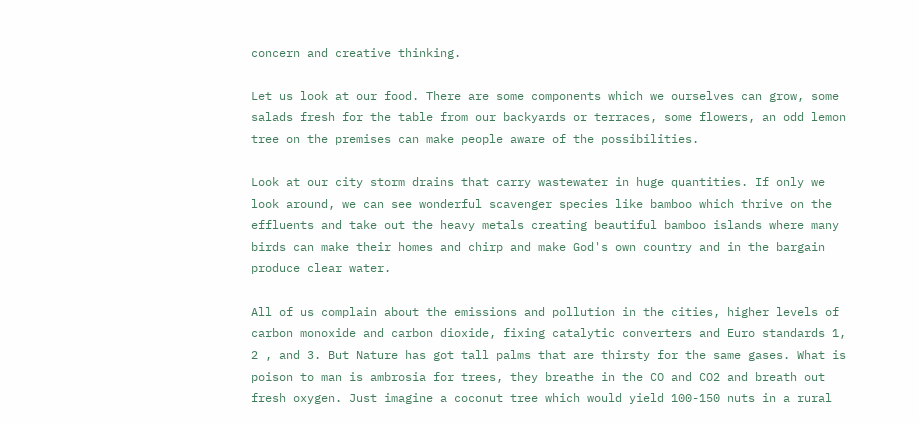concern and creative thinking.

Let us look at our food. There are some components which we ourselves can grow, some salads fresh for the table from our backyards or terraces, some flowers, an odd lemon tree on the premises can make people aware of the possibilities.

Look at our city storm drains that carry wastewater in huge quantities. If only we look around, we can see wonderful scavenger species like bamboo which thrive on the effluents and take out the heavy metals creating beautiful bamboo islands where many birds can make their homes and chirp and make God's own country and in the bargain produce clear water.

All of us complain about the emissions and pollution in the cities, higher levels of carbon monoxide and carbon dioxide, fixing catalytic converters and Euro standards 1, 2 , and 3. But Nature has got tall palms that are thirsty for the same gases. What is poison to man is ambrosia for trees, they breathe in the CO and CO2 and breath out fresh oxygen. Just imagine a coconut tree which would yield 100-150 nuts in a rural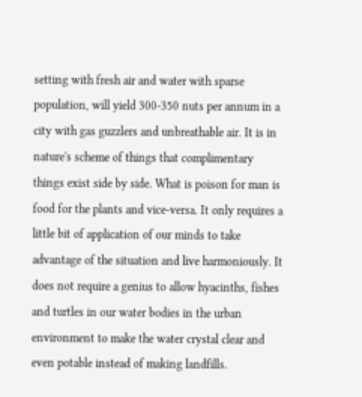setting with fresh air and water with sparse population, will yield 300-350 nuts per annum in a city with gas guzzlers and unbreathable air. It is in nature's scheme of things that complimentary things exist side by side. What is poison for man is food for the plants and vice-versa. It only requires a little bit of application of our minds to take advantage of the situation and live harmoniously. It does not require a genius to allow hyacinths, fishes and turtles in our water bodies in the urban environment to make the water crystal clear and even potable instead of making landfills.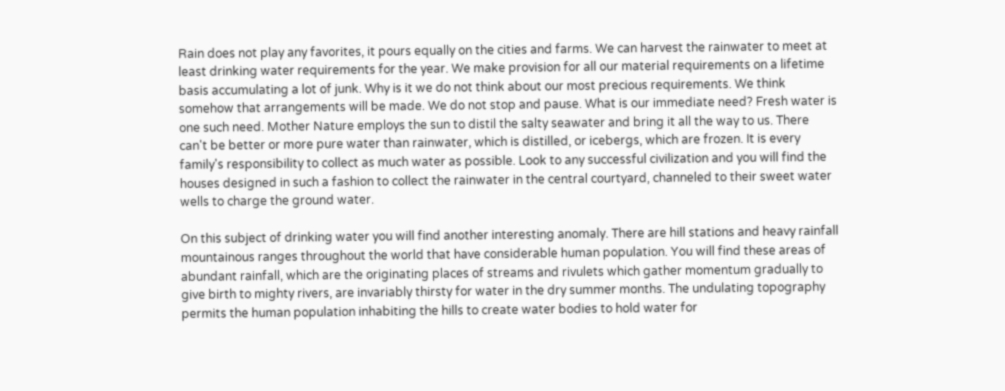Rain does not play any favorites, it pours equally on the cities and farms. We can harvest the rainwater to meet at least drinking water requirements for the year. We make provision for all our material requirements on a lifetime basis accumulating a lot of junk. Why is it we do not think about our most precious requirements. We think somehow that arrangements will be made. We do not stop and pause. What is our immediate need? Fresh water is one such need. Mother Nature employs the sun to distil the salty seawater and bring it all the way to us. There can't be better or more pure water than rainwater, which is distilled, or icebergs, which are frozen. It is every family's responsibility to collect as much water as possible. Look to any successful civilization and you will find the houses designed in such a fashion to collect the rainwater in the central courtyard, channeled to their sweet water wells to charge the ground water.

On this subject of drinking water you will find another interesting anomaly. There are hill stations and heavy rainfall mountainous ranges throughout the world that have considerable human population. You will find these areas of abundant rainfall, which are the originating places of streams and rivulets which gather momentum gradually to give birth to mighty rivers, are invariably thirsty for water in the dry summer months. The undulating topography permits the human population inhabiting the hills to create water bodies to hold water for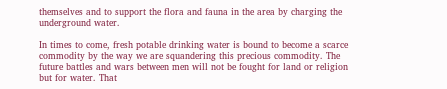themselves and to support the flora and fauna in the area by charging the underground water.

In times to come, fresh potable drinking water is bound to become a scarce commodity by the way we are squandering this precious commodity. The future battles and wars between men will not be fought for land or religion but for water. That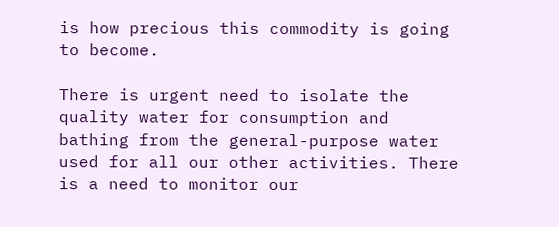is how precious this commodity is going to become.

There is urgent need to isolate the quality water for consumption and bathing from the general-purpose water used for all our other activities. There is a need to monitor our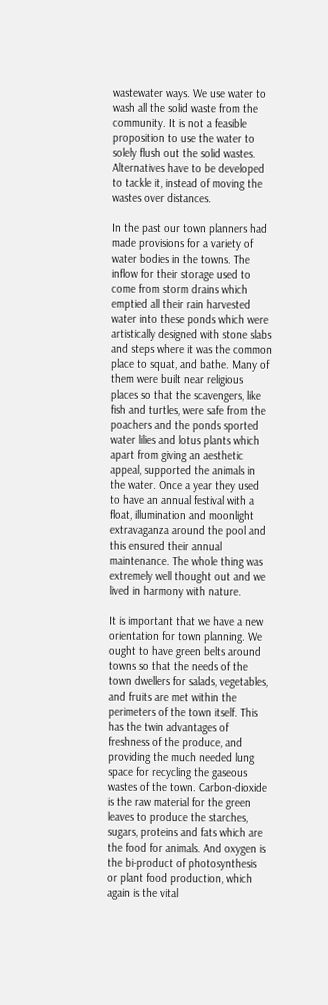wastewater ways. We use water to wash all the solid waste from the community. It is not a feasible proposition to use the water to solely flush out the solid wastes. Alternatives have to be developed to tackle it, instead of moving the wastes over distances.

In the past our town planners had made provisions for a variety of water bodies in the towns. The inflow for their storage used to come from storm drains which emptied all their rain harvested water into these ponds which were artistically designed with stone slabs and steps where it was the common place to squat, and bathe. Many of them were built near religious places so that the scavengers, like fish and turtles, were safe from the poachers and the ponds sported water lilies and lotus plants which apart from giving an aesthetic appeal, supported the animals in the water. Once a year they used to have an annual festival with a float, illumination and moonlight extravaganza around the pool and this ensured their annual maintenance. The whole thing was extremely well thought out and we lived in harmony with nature.

It is important that we have a new orientation for town planning. We ought to have green belts around towns so that the needs of the town dwellers for salads, vegetables, and fruits are met within the perimeters of the town itself. This has the twin advantages of freshness of the produce, and providing the much needed lung space for recycling the gaseous wastes of the town. Carbon-dioxide is the raw material for the green leaves to produce the starches, sugars, proteins and fats which are the food for animals. And oxygen is the bi-product of photosynthesis or plant food production, which again is the vital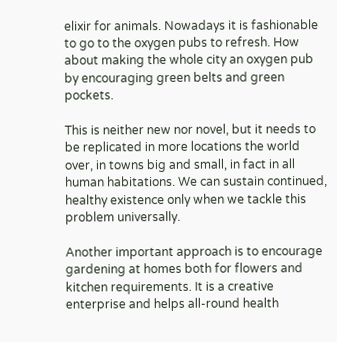elixir for animals. Nowadays it is fashionable to go to the oxygen pubs to refresh. How about making the whole city an oxygen pub by encouraging green belts and green pockets.

This is neither new nor novel, but it needs to be replicated in more locations the world over, in towns big and small, in fact in all human habitations. We can sustain continued, healthy existence only when we tackle this problem universally.

Another important approach is to encourage gardening at homes both for flowers and kitchen requirements. It is a creative enterprise and helps all-round health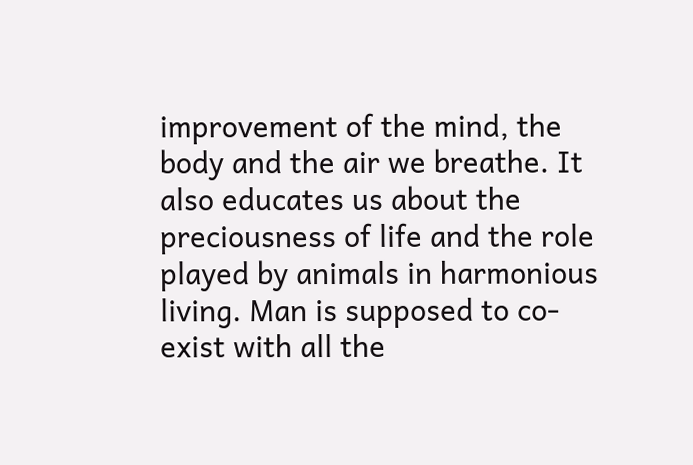improvement of the mind, the body and the air we breathe. It also educates us about the preciousness of life and the role played by animals in harmonious living. Man is supposed to co-exist with all the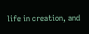life in creation, and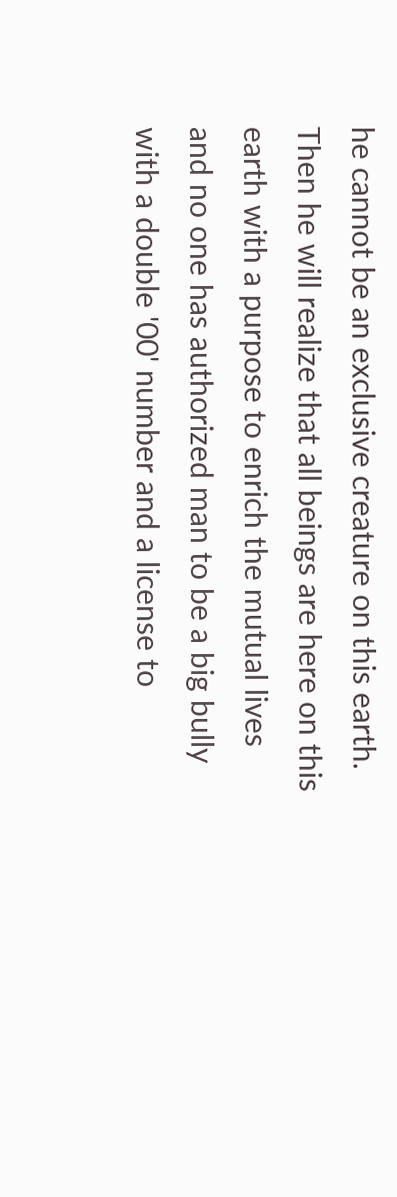he cannot be an exclusive creature on this earth. Then he will realize that all beings are here on this earth with a purpose to enrich the mutual lives and no one has authorized man to be a big bully with a double '00' number and a license to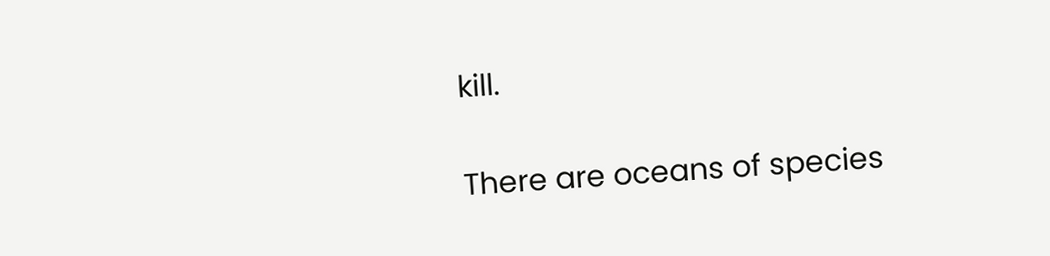kill.

There are oceans of species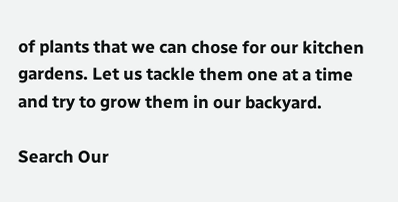of plants that we can chose for our kitchen gardens. Let us tackle them one at a time and try to grow them in our backyard.

Search Our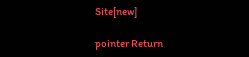Site[new]

pointer Return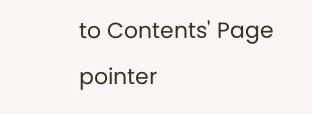to Contents' Page pointer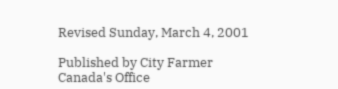Revised Sunday, March 4, 2001

Published by City Farmer
Canada's Office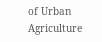of Urban Agriculture